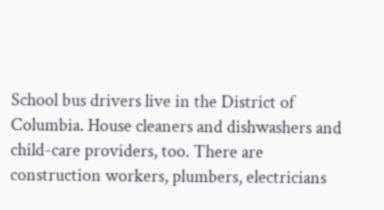School bus drivers live in the District of Columbia. House cleaners and dishwashers and child-care providers, too. There are construction workers, plumbers, electricians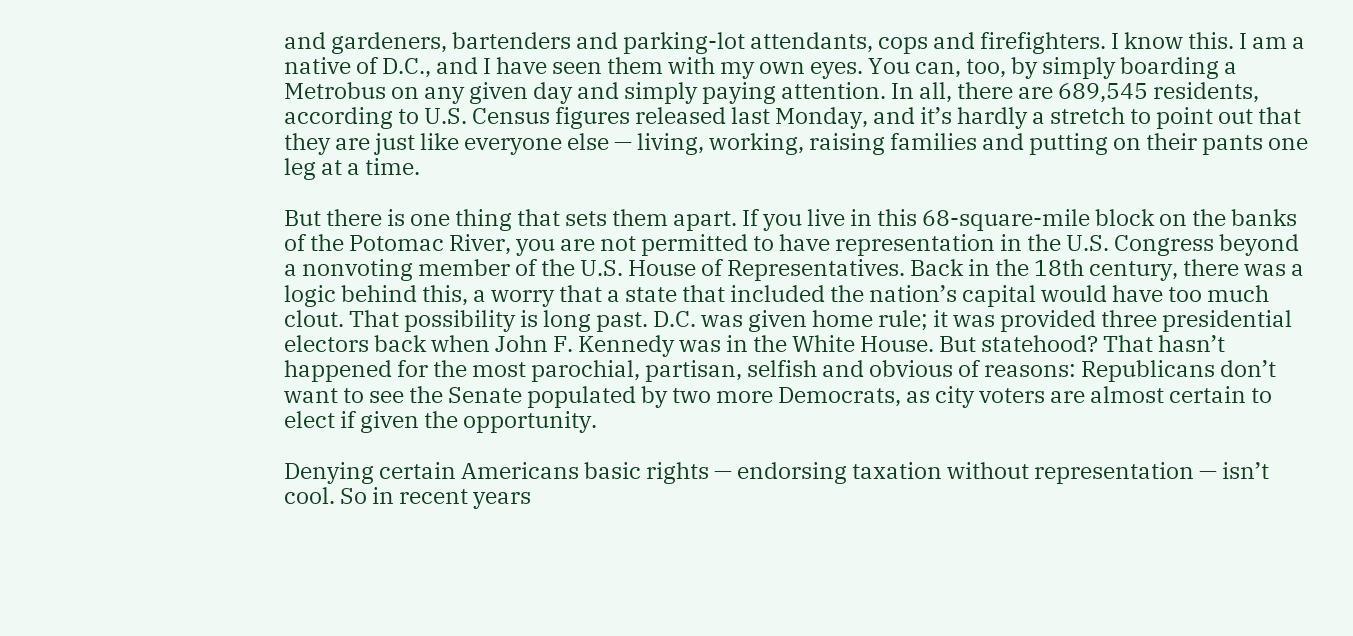and gardeners, bartenders and parking-lot attendants, cops and firefighters. I know this. I am a native of D.C., and I have seen them with my own eyes. You can, too, by simply boarding a Metrobus on any given day and simply paying attention. In all, there are 689,545 residents, according to U.S. Census figures released last Monday, and it’s hardly a stretch to point out that they are just like everyone else — living, working, raising families and putting on their pants one leg at a time.

But there is one thing that sets them apart. If you live in this 68-square-mile block on the banks of the Potomac River, you are not permitted to have representation in the U.S. Congress beyond a nonvoting member of the U.S. House of Representatives. Back in the 18th century, there was a logic behind this, a worry that a state that included the nation’s capital would have too much clout. That possibility is long past. D.C. was given home rule; it was provided three presidential electors back when John F. Kennedy was in the White House. But statehood? That hasn’t happened for the most parochial, partisan, selfish and obvious of reasons: Republicans don’t want to see the Senate populated by two more Democrats, as city voters are almost certain to elect if given the opportunity.

Denying certain Americans basic rights — endorsing taxation without representation — isn’t cool. So in recent years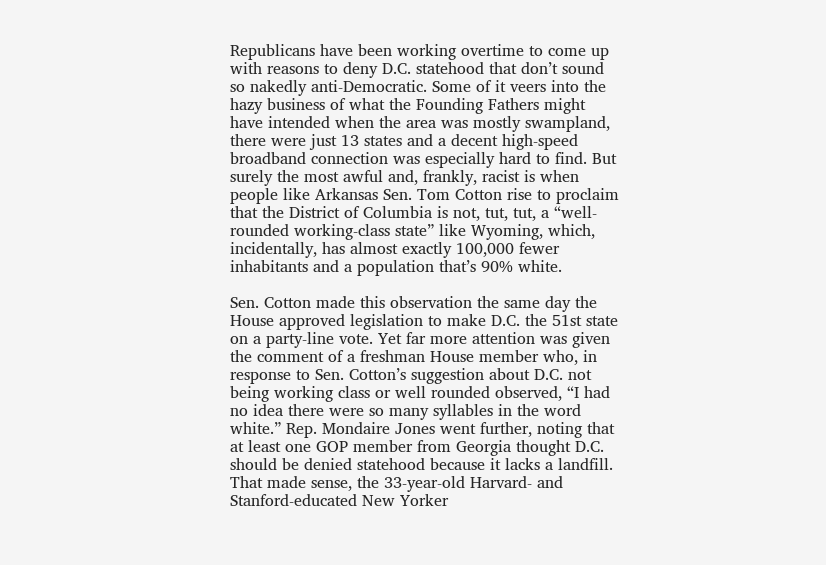Republicans have been working overtime to come up with reasons to deny D.C. statehood that don’t sound so nakedly anti-Democratic. Some of it veers into the hazy business of what the Founding Fathers might have intended when the area was mostly swampland, there were just 13 states and a decent high-speed broadband connection was especially hard to find. But surely the most awful and, frankly, racist is when people like Arkansas Sen. Tom Cotton rise to proclaim that the District of Columbia is not, tut, tut, a “well-rounded working-class state” like Wyoming, which, incidentally, has almost exactly 100,000 fewer inhabitants and a population that’s 90% white.

Sen. Cotton made this observation the same day the House approved legislation to make D.C. the 51st state on a party-line vote. Yet far more attention was given the comment of a freshman House member who, in response to Sen. Cotton’s suggestion about D.C. not being working class or well rounded observed, “I had no idea there were so many syllables in the word white.” Rep. Mondaire Jones went further, noting that at least one GOP member from Georgia thought D.C. should be denied statehood because it lacks a landfill. That made sense, the 33-year-old Harvard- and Stanford-educated New Yorker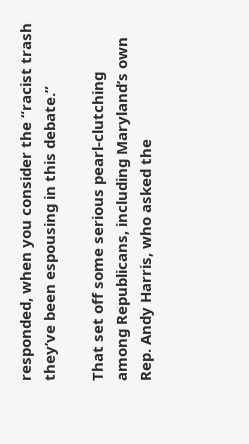responded, when you consider the “racist trash they’ve been espousing in this debate.”

That set off some serious pearl-clutching among Republicans, including Maryland’s own Rep. Andy Harris, who asked the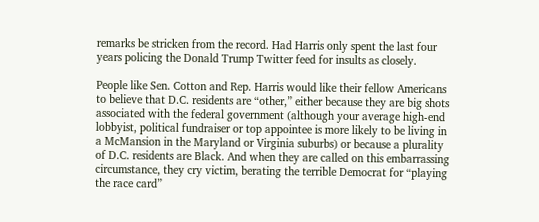remarks be stricken from the record. Had Harris only spent the last four years policing the Donald Trump Twitter feed for insults as closely.

People like Sen. Cotton and Rep. Harris would like their fellow Americans to believe that D.C. residents are “other,” either because they are big shots associated with the federal government (although your average high-end lobbyist, political fundraiser or top appointee is more likely to be living in a McMansion in the Maryland or Virginia suburbs) or because a plurality of D.C. residents are Black. And when they are called on this embarrassing circumstance, they cry victim, berating the terrible Democrat for “playing the race card”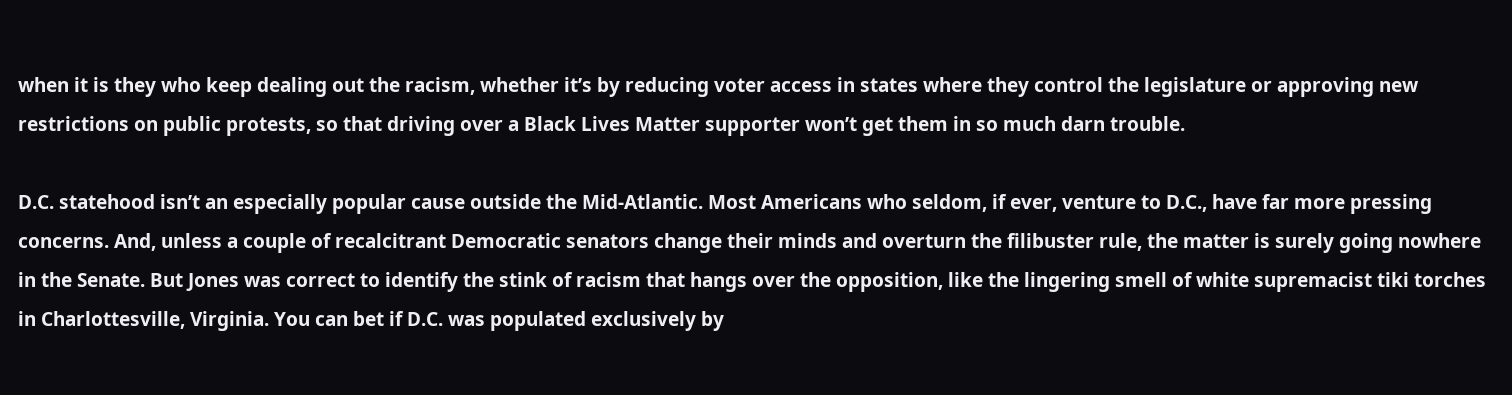when it is they who keep dealing out the racism, whether it’s by reducing voter access in states where they control the legislature or approving new restrictions on public protests, so that driving over a Black Lives Matter supporter won’t get them in so much darn trouble.

D.C. statehood isn’t an especially popular cause outside the Mid-Atlantic. Most Americans who seldom, if ever, venture to D.C., have far more pressing concerns. And, unless a couple of recalcitrant Democratic senators change their minds and overturn the filibuster rule, the matter is surely going nowhere in the Senate. But Jones was correct to identify the stink of racism that hangs over the opposition, like the lingering smell of white supremacist tiki torches in Charlottesville, Virginia. You can bet if D.C. was populated exclusively by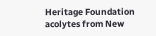Heritage Foundation acolytes from New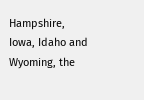Hampshire, Iowa, Idaho and Wyoming, the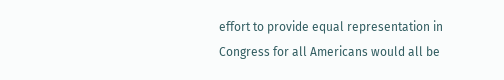effort to provide equal representation in Congress for all Americans would all be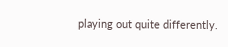playing out quite differently.